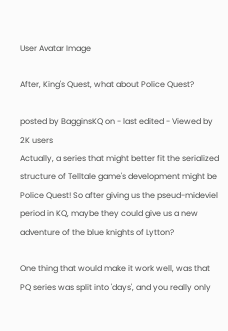User Avatar Image

After, King's Quest, what about Police Quest?

posted by BagginsKQ on - last edited - Viewed by 2K users
Actually, a series that might better fit the serialized structure of Telltale game's development might be Police Quest! So after giving us the pseud-mideviel period in KQ, maybe they could give us a new adventure of the blue knights of Lytton?

One thing that would make it work well, was that PQ series was split into 'days', and you really only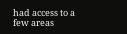had access to a few areas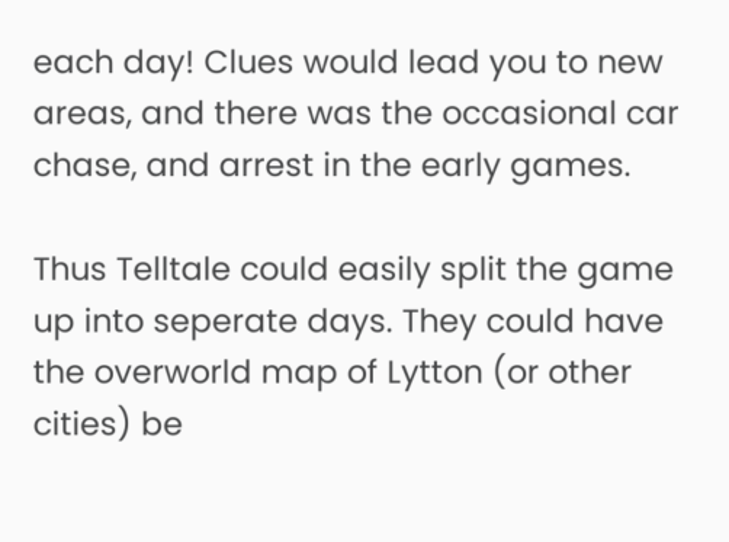each day! Clues would lead you to new areas, and there was the occasional car chase, and arrest in the early games.

Thus Telltale could easily split the game up into seperate days. They could have the overworld map of Lytton (or other cities) be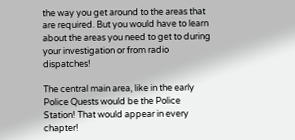the way you get around to the areas that are required. But you would have to learn about the areas you need to get to during your investigation or from radio dispatches!

The central main area, like in the early Police Quests would be the Police Station! That would appear in every chapter!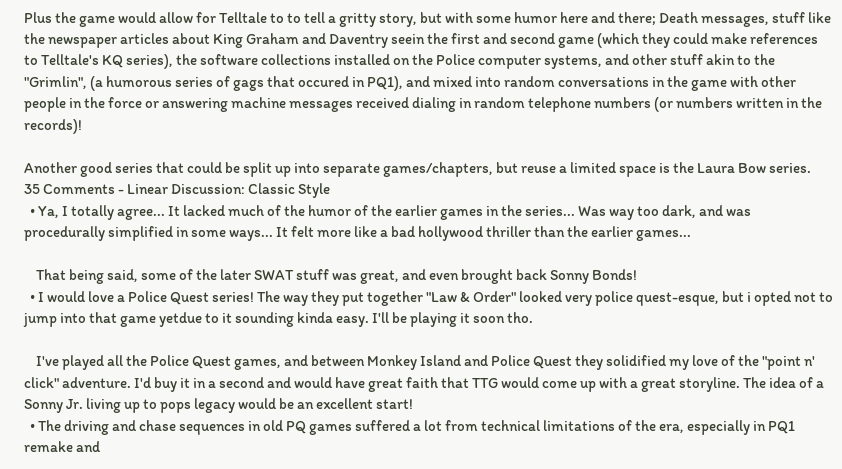Plus the game would allow for Telltale to to tell a gritty story, but with some humor here and there; Death messages, stuff like the newspaper articles about King Graham and Daventry seein the first and second game (which they could make references to Telltale's KQ series), the software collections installed on the Police computer systems, and other stuff akin to the "Grimlin", (a humorous series of gags that occured in PQ1), and mixed into random conversations in the game with other people in the force or answering machine messages received dialing in random telephone numbers (or numbers written in the records)!

Another good series that could be split up into separate games/chapters, but reuse a limited space is the Laura Bow series.
35 Comments - Linear Discussion: Classic Style
  • Ya, I totally agree... It lacked much of the humor of the earlier games in the series... Was way too dark, and was procedurally simplified in some ways... It felt more like a bad hollywood thriller than the earlier games...

    That being said, some of the later SWAT stuff was great, and even brought back Sonny Bonds!
  • I would love a Police Quest series! The way they put together "Law & Order" looked very police quest-esque, but i opted not to jump into that game yetdue to it sounding kinda easy. I'll be playing it soon tho.

    I've played all the Police Quest games, and between Monkey Island and Police Quest they solidified my love of the "point n' click" adventure. I'd buy it in a second and would have great faith that TTG would come up with a great storyline. The idea of a Sonny Jr. living up to pops legacy would be an excellent start!
  • The driving and chase sequences in old PQ games suffered a lot from technical limitations of the era, especially in PQ1 remake and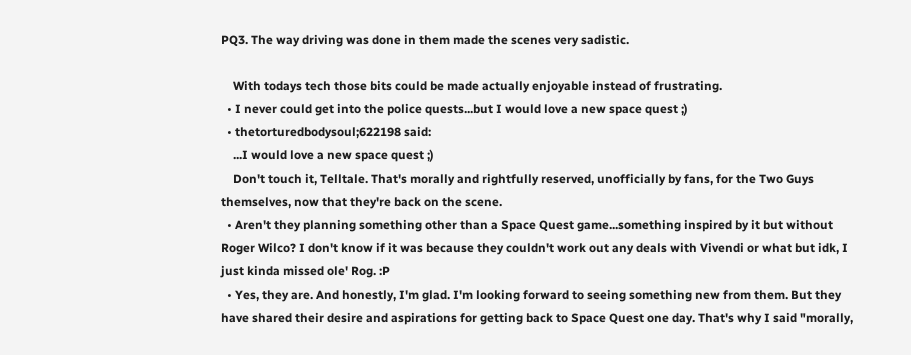PQ3. The way driving was done in them made the scenes very sadistic.

    With todays tech those bits could be made actually enjoyable instead of frustrating.
  • I never could get into the police quests...but I would love a new space quest ;)
  • thetorturedbodysoul;622198 said:
    ...I would love a new space quest ;)
    Don't touch it, Telltale. That's morally and rightfully reserved, unofficially by fans, for the Two Guys themselves, now that they're back on the scene.
  • Aren't they planning something other than a Space Quest game...something inspired by it but without Roger Wilco? I don't know if it was because they couldn't work out any deals with Vivendi or what but idk, I just kinda missed ole' Rog. :P
  • Yes, they are. And honestly, I'm glad. I'm looking forward to seeing something new from them. But they have shared their desire and aspirations for getting back to Space Quest one day. That's why I said "morally,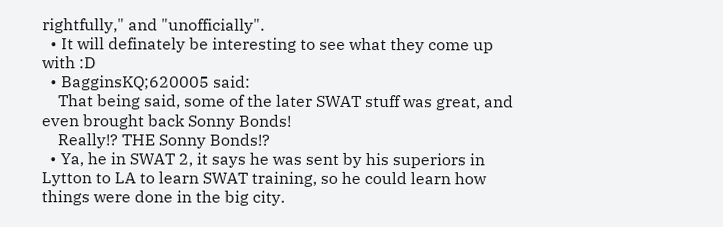rightfully," and "unofficially".
  • It will definately be interesting to see what they come up with :D
  • BagginsKQ;620005 said:
    That being said, some of the later SWAT stuff was great, and even brought back Sonny Bonds!
    Really!? THE Sonny Bonds!?
  • Ya, he in SWAT 2, it says he was sent by his superiors in Lytton to LA to learn SWAT training, so he could learn how things were done in the big city.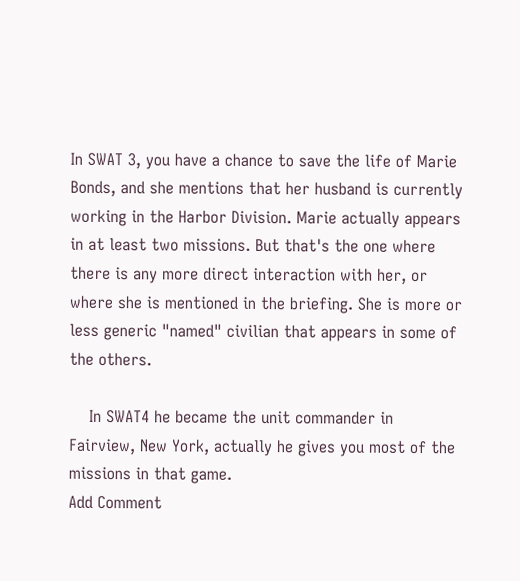In SWAT 3, you have a chance to save the life of Marie Bonds, and she mentions that her husband is currently working in the Harbor Division. Marie actually appears in at least two missions. But that's the one where there is any more direct interaction with her, or where she is mentioned in the briefing. She is more or less generic "named" civilian that appears in some of the others.

    In SWAT4 he became the unit commander in Fairview, New York, actually he gives you most of the missions in that game.
Add Comment